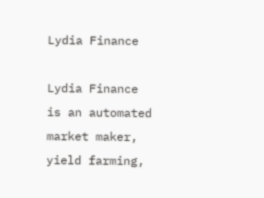Lydia Finance

Lydia Finance is an automated market maker, yield farming,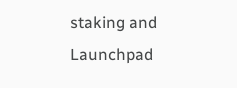staking and Launchpad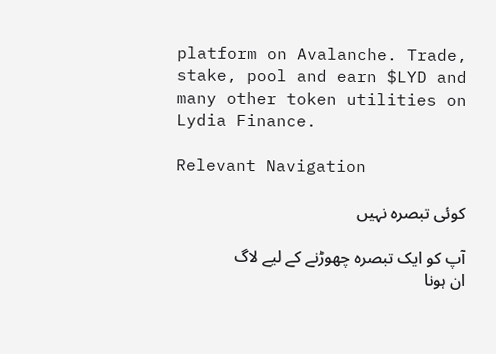platform on Avalanche. Trade, stake, pool and earn $LYD and many other token utilities on Lydia Finance.

Relevant Navigation

کوئی تبصرہ نہیں

آپ کو ایک تبصرہ چھوڑنے کے لیے لاگ ان ہونا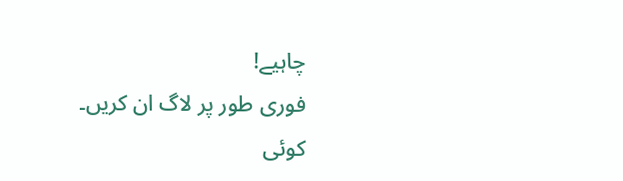چاہیے!
فوری طور پر لاگ ان کریں۔
کوئی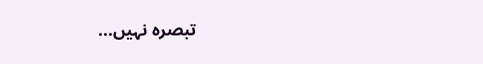تبصرہ نہیں...